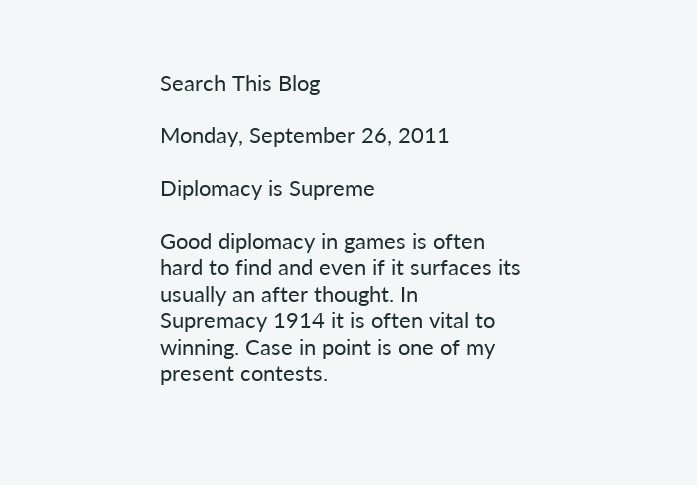Search This Blog

Monday, September 26, 2011

Diplomacy is Supreme

Good diplomacy in games is often hard to find and even if it surfaces its usually an after thought. In Supremacy 1914 it is often vital to winning. Case in point is one of my present contests.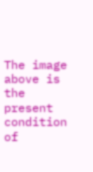The image above is the present condition of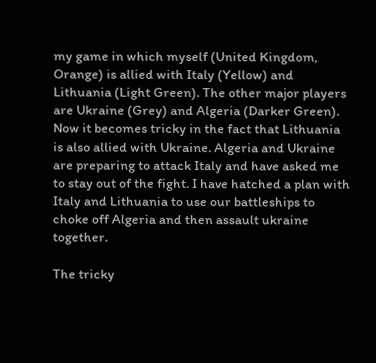my game in which myself (United Kingdom, Orange) is allied with Italy (Yellow) and Lithuania (Light Green). The other major players are Ukraine (Grey) and Algeria (Darker Green). Now it becomes tricky in the fact that Lithuania is also allied with Ukraine. Algeria and Ukraine are preparing to attack Italy and have asked me to stay out of the fight. I have hatched a plan with Italy and Lithuania to use our battleships to choke off Algeria and then assault ukraine together.

The tricky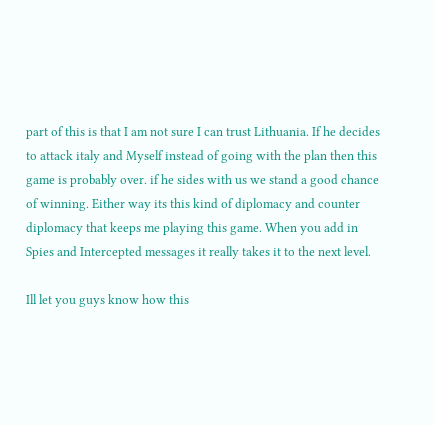part of this is that I am not sure I can trust Lithuania. If he decides to attack italy and Myself instead of going with the plan then this game is probably over. if he sides with us we stand a good chance of winning. Either way its this kind of diplomacy and counter diplomacy that keeps me playing this game. When you add in Spies and Intercepted messages it really takes it to the next level.

Ill let you guys know how this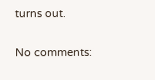turns out.

No comments: